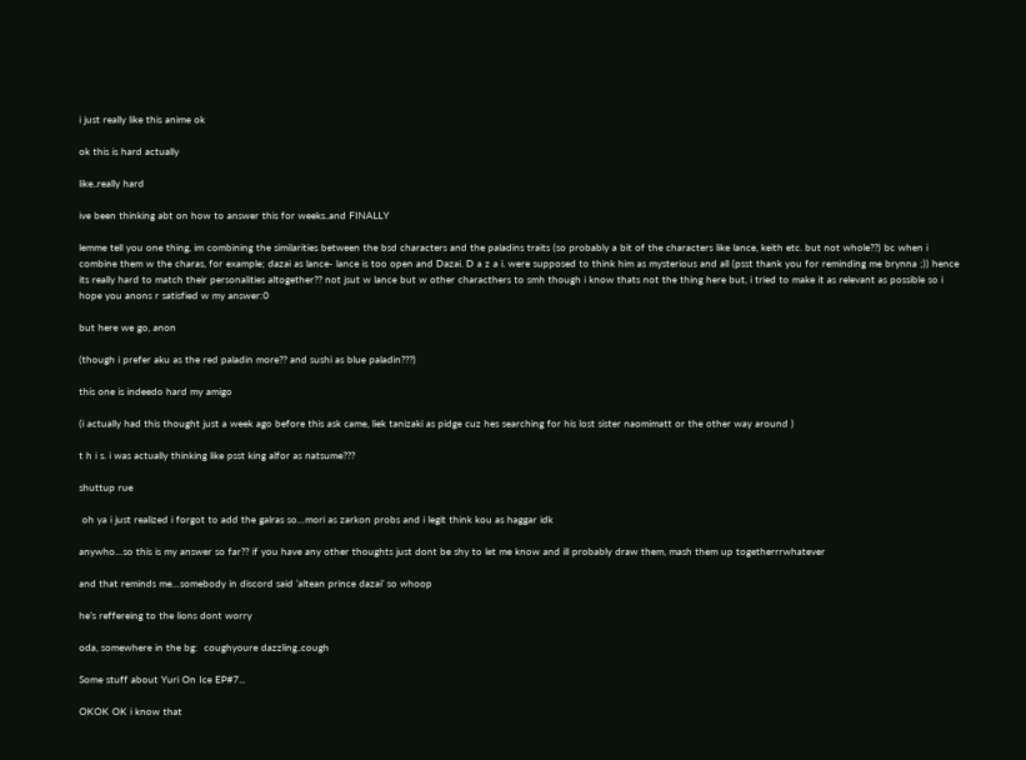i just really like this anime ok

ok this is hard actually

like..really hard

ive been thinking abt on how to answer this for weeks..and FINALLY

lemme tell you one thing, im combining the similarities between the bsd characters and the paladins traits (so probably a bit of the characters like lance, keith etc. but not whole??) bc when i combine them w the charas, for example; dazai as lance- lance is too open and Dazai. D a z a i. were supposed to think him as mysterious and all (psst thank you for reminding me brynna ;)) hence its really hard to match their personalities altogether?? not jsut w lance but w other characthers to smh though i know thats not the thing here but, i tried to make it as relevant as possible so i hope you anons r satisfied w my answer:0

but here we go, anon

(though i prefer aku as the red paladin more?? and sushi as blue paladin???)

this one is indeedo hard my amigo

(i actually had this thought just a week ago before this ask came, liek tanizaki as pidge cuz hes searching for his lost sister naomimatt or the other way around )

t h i s. i was actually thinking like psst king alfor as natsume???

shuttup rue

 oh ya i just realized i forgot to add the galras so…mori as zarkon probs and i legit think kou as haggar idk

anywho…so this is my answer so far?? if you have any other thoughts just dont be shy to let me know and ill probably draw them, mash them up togetherrrwhatever

and that reminds me…somebody in discord said ‘altean prince dazai’ so whoop

he’s reffereing to the lions dont worry

oda, somewhere in the bg:  coughyoure dazzling..cough

Some stuff about Yuri On Ice EP#7...

OKOK OK i know that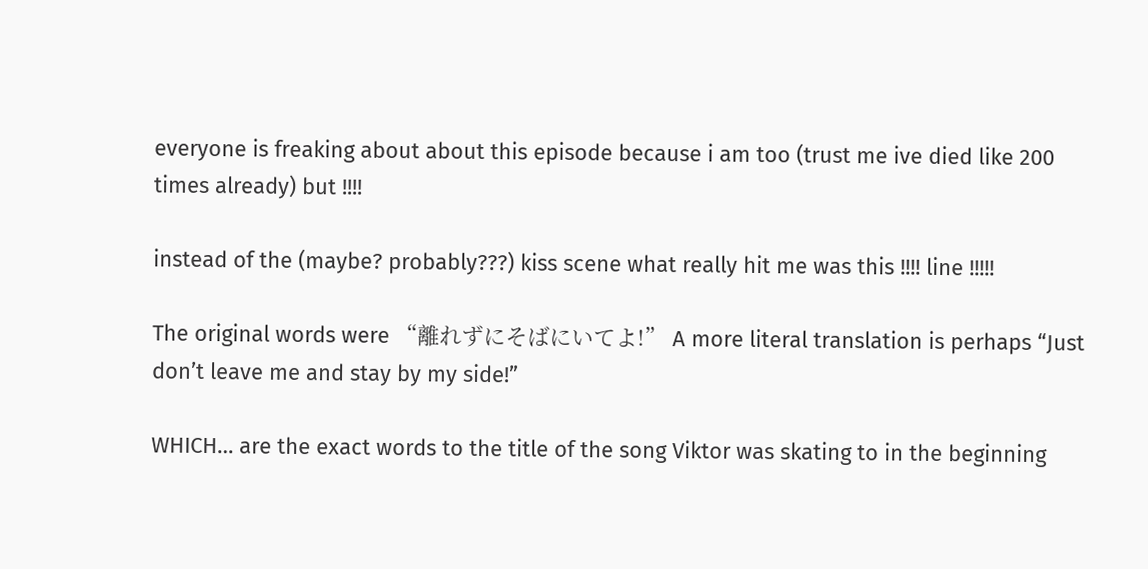everyone is freaking about about this episode because i am too (trust me ive died like 200 times already) but !!!!

instead of the (maybe? probably???) kiss scene what really hit me was this !!!! line !!!!!

The original words were “離れずにそばにいてよ!” A more literal translation is perhaps “Just don’t leave me and stay by my side!”

WHICH… are the exact words to the title of the song Viktor was skating to in the beginning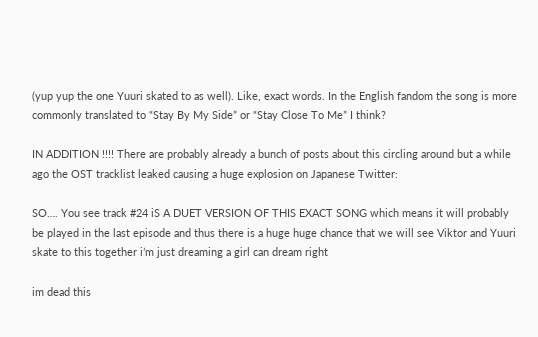(yup yup the one Yuuri skated to as well). Like, exact words. In the English fandom the song is more commonly translated to “Stay By My Side” or “Stay Close To Me” I think?

IN ADDITION !!!! There are probably already a bunch of posts about this circling around but a while ago the OST tracklist leaked causing a huge explosion on Japanese Twitter:

SO…. You see track #24 iS A DUET VERSION OF THIS EXACT SONG which means it will probably be played in the last episode and thus there is a huge huge chance that we will see Viktor and Yuuri skate to this together i’m just dreaming a girl can dream right

im dead this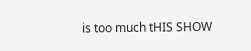is too much tHIS SHOW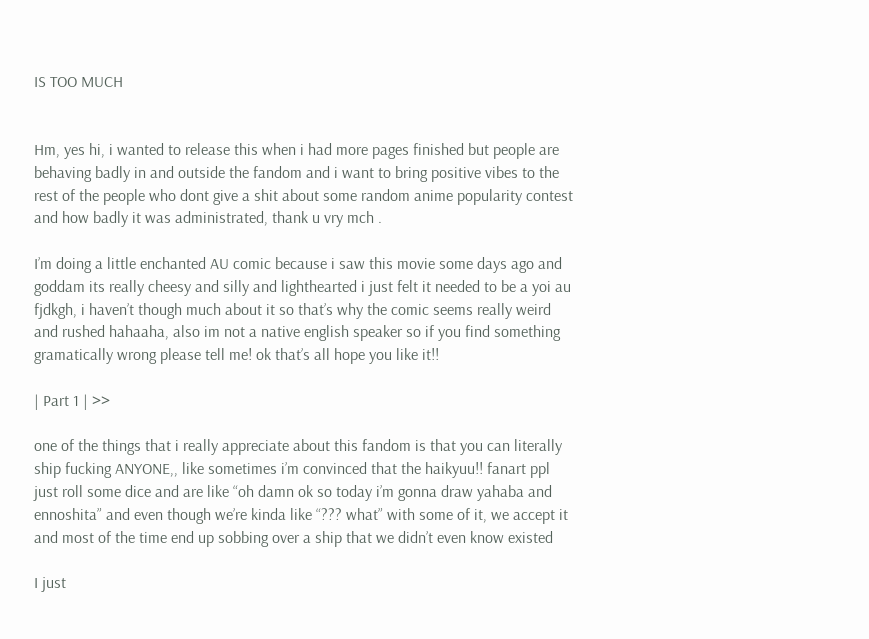IS TOO MUCH


Hm, yes hi, i wanted to release this when i had more pages finished but people are behaving badly in and outside the fandom and i want to bring positive vibes to the rest of the people who dont give a shit about some random anime popularity contest and how badly it was administrated, thank u vry mch .

I’m doing a little enchanted AU comic because i saw this movie some days ago and goddam its really cheesy and silly and lighthearted i just felt it needed to be a yoi au fjdkgh, i haven’t though much about it so that’s why the comic seems really weird and rushed hahaaha, also im not a native english speaker so if you find something gramatically wrong please tell me! ok that’s all hope you like it!!

| Part 1 | >>

one of the things that i really appreciate about this fandom is that you can literally ship fucking ANYONE,, like sometimes i’m convinced that the haikyuu!! fanart ppl just roll some dice and are like “oh damn ok so today i’m gonna draw yahaba and ennoshita” and even though we’re kinda like “??? what” with some of it, we accept it and most of the time end up sobbing over a ship that we didn’t even know existed

I just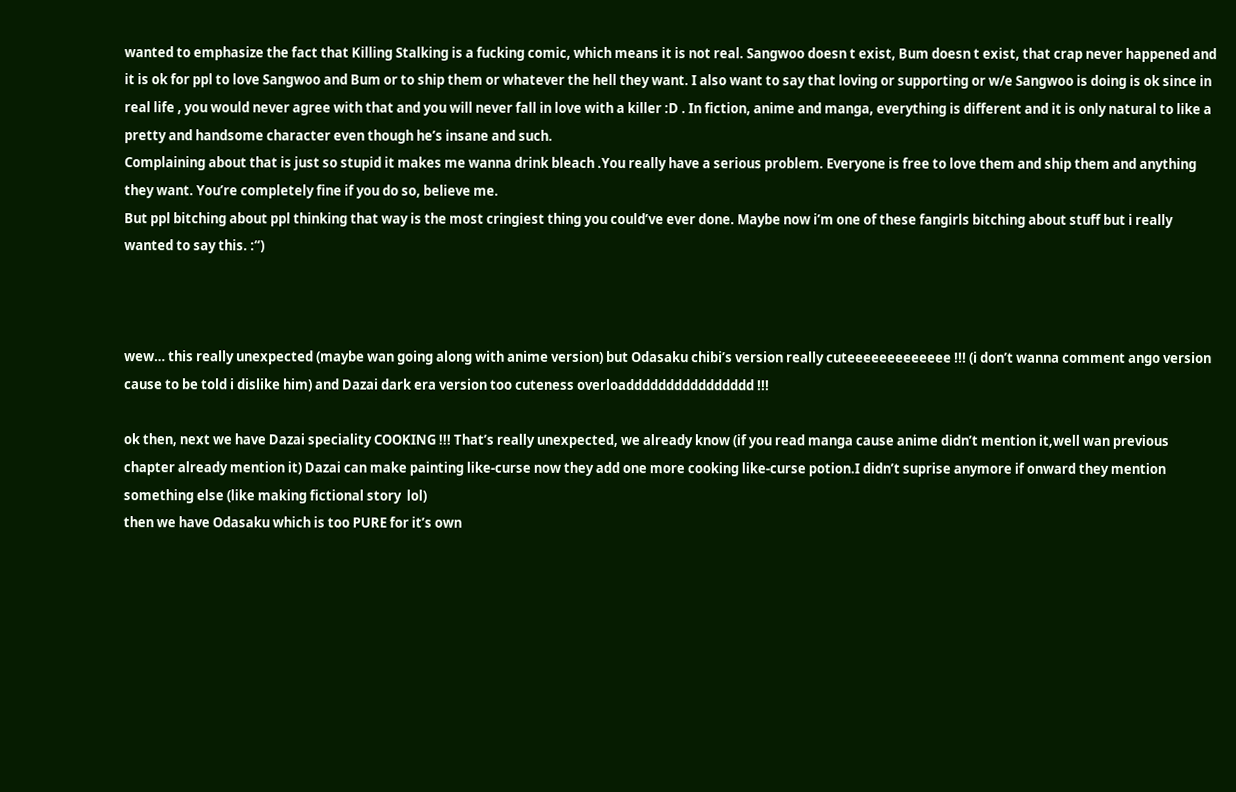wanted to emphasize the fact that Killing Stalking is a fucking comic, which means it is not real. Sangwoo doesn t exist, Bum doesn t exist, that crap never happened and it is ok for ppl to love Sangwoo and Bum or to ship them or whatever the hell they want. I also want to say that loving or supporting or w/e Sangwoo is doing is ok since in real life , you would never agree with that and you will never fall in love with a killer :D . In fiction, anime and manga, everything is different and it is only natural to like a pretty and handsome character even though he’s insane and such.
Complaining about that is just so stupid it makes me wanna drink bleach .You really have a serious problem. Everyone is free to love them and ship them and anything they want. You’re completely fine if you do so, believe me.
But ppl bitching about ppl thinking that way is the most cringiest thing you could’ve ever done. Maybe now i’m one of these fangirls bitching about stuff but i really wanted to say this. :“)



wew… this really unexpected (maybe wan going along with anime version) but Odasaku chibi’s version really cuteeeeeeeeeeeee !!! (i don’t wanna comment ango version cause to be told i dislike him) and Dazai dark era version too cuteness overloadddddddddddddddd !!!

ok then, next we have Dazai speciality COOKING !!! That’s really unexpected, we already know (if you read manga cause anime didn’t mention it,well wan previous chapter already mention it) Dazai can make painting like-curse now they add one more cooking like-curse potion.I didn’t suprise anymore if onward they mention something else (like making fictional story  lol)
then we have Odasaku which is too PURE for it’s own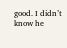good. I didn’t know he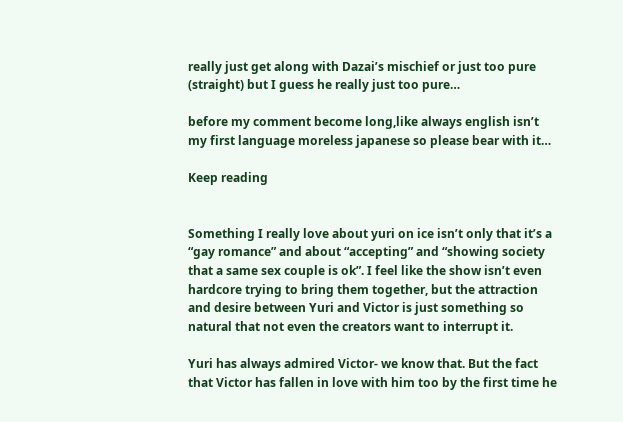really just get along with Dazai’s mischief or just too pure (straight) but I guess he really just too pure…

before my comment become long,like always english isn’t my first language moreless japanese so please bear with it…

Keep reading


Something I really love about yuri on ice isn’t only that it’s a “gay romance” and about “accepting” and “showing society that a same sex couple is ok”. I feel like the show isn’t even hardcore trying to bring them together, but the attraction and desire between Yuri and Victor is just something so natural that not even the creators want to interrupt it.

Yuri has always admired Victor- we know that. But the fact that Victor has fallen in love with him too by the first time he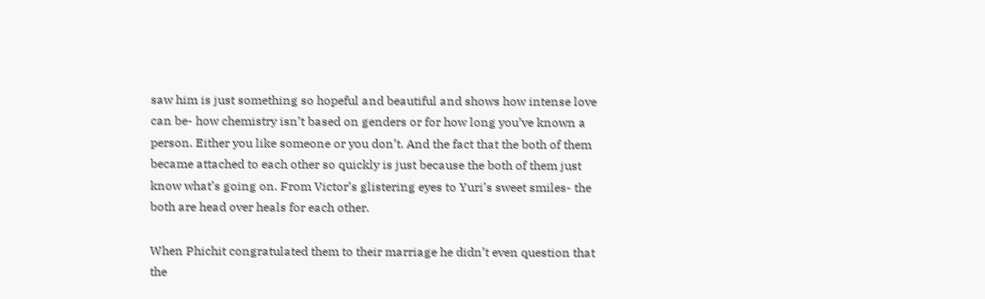saw him is just something so hopeful and beautiful and shows how intense love can be- how chemistry isn’t based on genders or for how long you’ve known a person. Either you like someone or you don’t. And the fact that the both of them became attached to each other so quickly is just because the both of them just know what’s going on. From Victor’s glistering eyes to Yuri’s sweet smiles- the both are head over heals for each other.

When Phichit congratulated them to their marriage he didn’t even question that the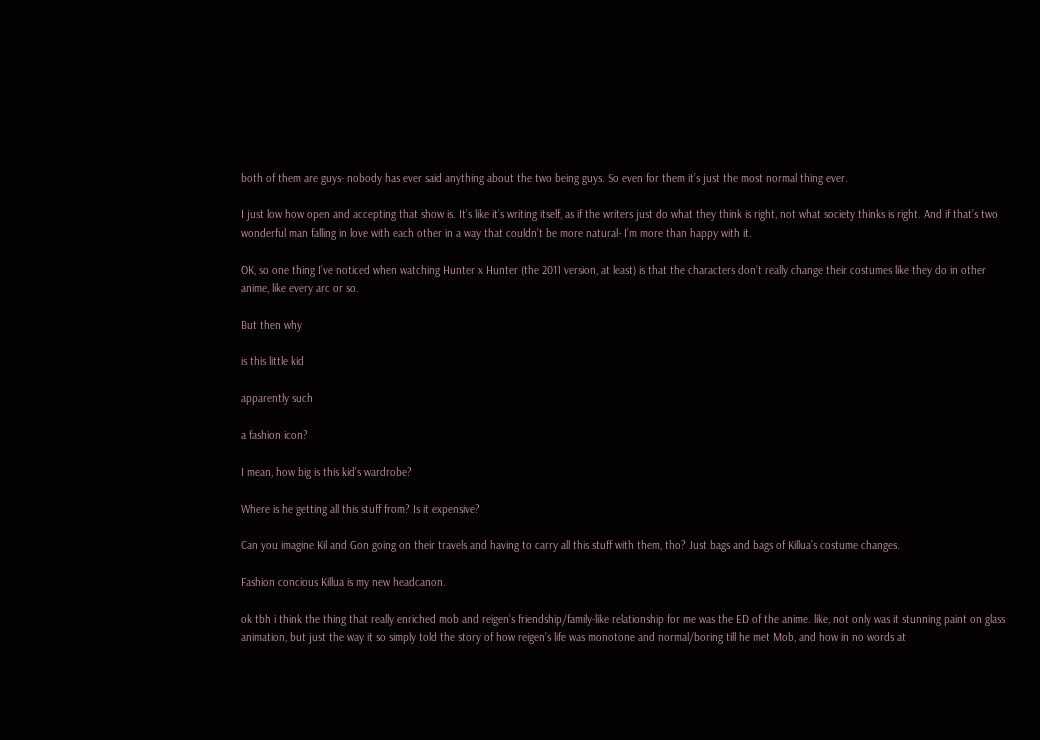both of them are guys- nobody has ever said anything about the two being guys. So even for them it’s just the most normal thing ever.

I just low how open and accepting that show is. It’s like it’s writing itself, as if the writers just do what they think is right, not what society thinks is right. And if that’s two wonderful man falling in love with each other in a way that couldn’t be more natural- I’m more than happy with it.

OK, so one thing I’ve noticed when watching Hunter x Hunter (the 2011 version, at least) is that the characters don’t really change their costumes like they do in other anime, like every arc or so.

But then why

is this little kid

apparently such

a fashion icon?

I mean, how big is this kid’s wardrobe?

Where is he getting all this stuff from? Is it expensive?

Can you imagine Kil and Gon going on their travels and having to carry all this stuff with them, tho? Just bags and bags of Killua’s costume changes.

Fashion concious Killua is my new headcanon.

ok tbh i think the thing that really enriched mob and reigen’s friendship/family-like relationship for me was the ED of the anime. like, not only was it stunning paint on glass animation, but just the way it so simply told the story of how reigen’s life was monotone and normal/boring till he met Mob, and how in no words at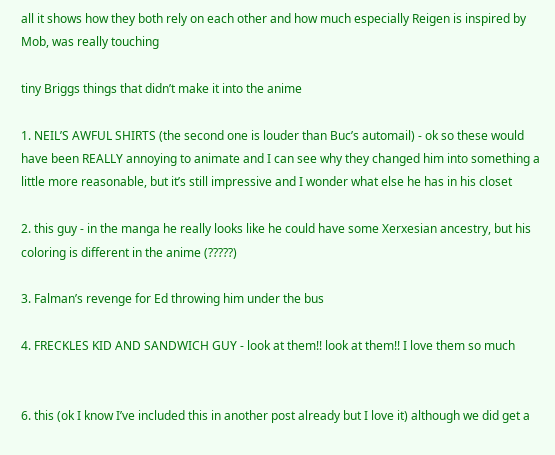all it shows how they both rely on each other and how much especially Reigen is inspired by Mob, was really touching

tiny Briggs things that didn’t make it into the anime

1. NEIL’S AWFUL SHIRTS (the second one is louder than Buc’s automail) - ok so these would have been REALLY annoying to animate and I can see why they changed him into something a little more reasonable, but it’s still impressive and I wonder what else he has in his closet

2. this guy - in the manga he really looks like he could have some Xerxesian ancestry, but his coloring is different in the anime (?????)

3. Falman’s revenge for Ed throwing him under the bus

4. FRECKLES KID AND SANDWICH GUY - look at them!! look at them!! I love them so much


6. this (ok I know I’ve included this in another post already but I love it) although we did get a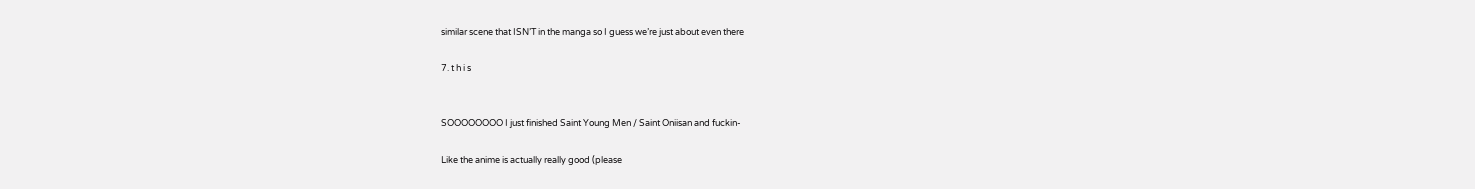similar scene that ISN’T in the manga so I guess we’re just about even there

7. t h i s


SOOOOOOOO I just finished Saint Young Men / Saint Oniisan and fuckin-

Like the anime is actually really good (please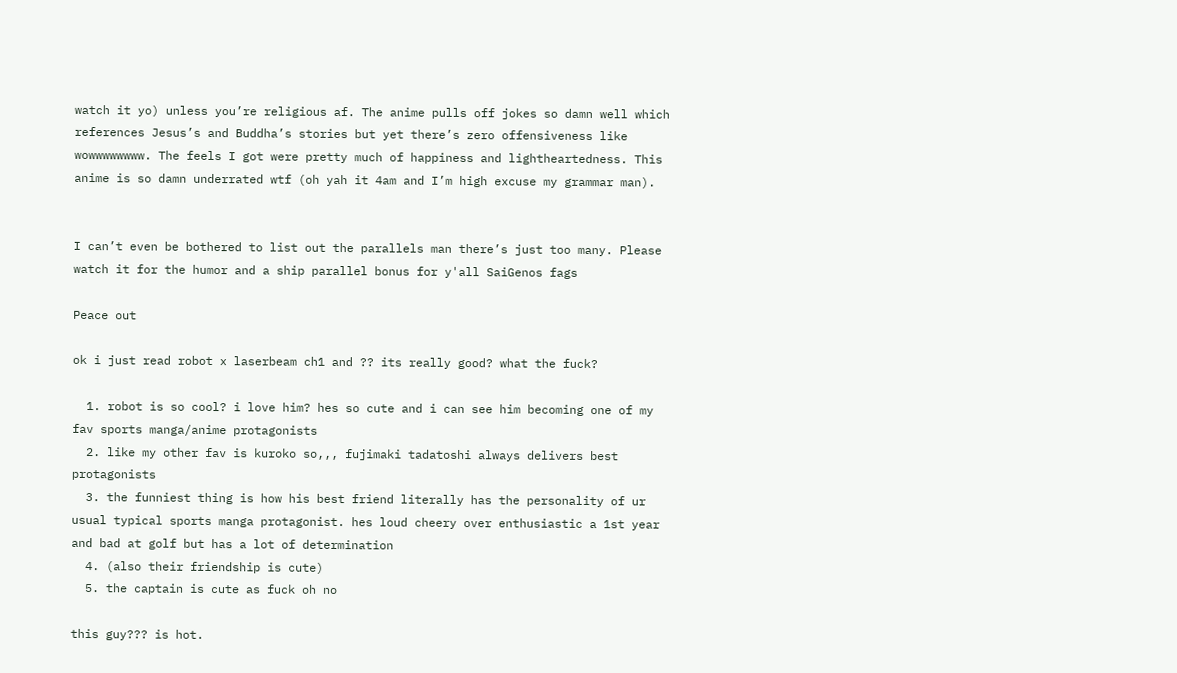watch it yo) unless you’re religious af. The anime pulls off jokes so damn well which references Jesus’s and Buddha’s stories but yet there’s zero offensiveness like wowwwwwwww. The feels I got were pretty much of happiness and lightheartedness. This anime is so damn underrated wtf (oh yah it 4am and I’m high excuse my grammar man).


I can’t even be bothered to list out the parallels man there’s just too many. Please watch it for the humor and a ship parallel bonus for y'all SaiGenos fags

Peace out

ok i just read robot x laserbeam ch1 and ?? its really good? what the fuck?

  1. robot is so cool? i love him? hes so cute and i can see him becoming one of my fav sports manga/anime protagonists
  2. like my other fav is kuroko so,,, fujimaki tadatoshi always delivers best protagonists
  3. the funniest thing is how his best friend literally has the personality of ur usual typical sports manga protagonist. hes loud cheery over enthusiastic a 1st year and bad at golf but has a lot of determination
  4. (also their friendship is cute)
  5. the captain is cute as fuck oh no

this guy??? is hot.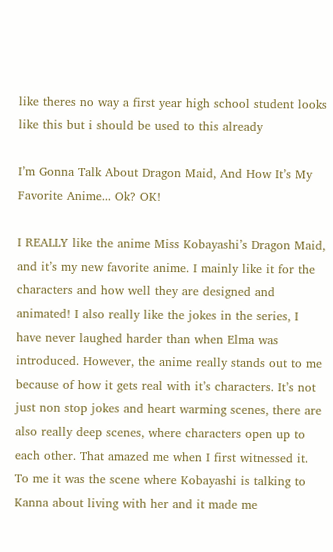like theres no way a first year high school student looks like this but i should be used to this already

I’m Gonna Talk About Dragon Maid, And How It’s My Favorite Anime... Ok? OK!

I REALLY like the anime Miss Kobayashi’s Dragon Maid, and it’s my new favorite anime. I mainly like it for the characters and how well they are designed and animated! I also really like the jokes in the series, I have never laughed harder than when Elma was introduced. However, the anime really stands out to me because of how it gets real with it’s characters. It’s not just non stop jokes and heart warming scenes, there are also really deep scenes, where characters open up to each other. That amazed me when I first witnessed it. To me it was the scene where Kobayashi is talking to Kanna about living with her and it made me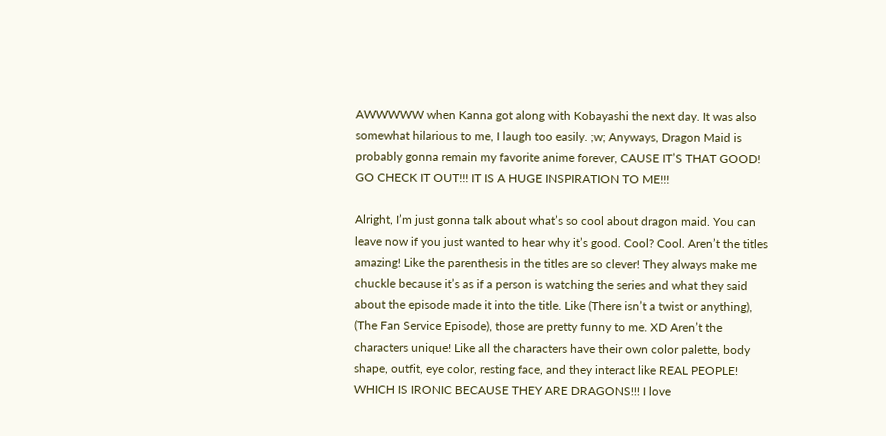AWWWWW when Kanna got along with Kobayashi the next day. It was also somewhat hilarious to me, I laugh too easily. ;w; Anyways, Dragon Maid is probably gonna remain my favorite anime forever, CAUSE IT’S THAT GOOD! GO CHECK IT OUT!!! IT IS A HUGE INSPIRATION TO ME!!!

Alright, I’m just gonna talk about what’s so cool about dragon maid. You can leave now if you just wanted to hear why it’s good. Cool? Cool. Aren’t the titles amazing! Like the parenthesis in the titles are so clever! They always make me chuckle because it’s as if a person is watching the series and what they said about the episode made it into the title. Like (There isn’t a twist or anything), (The Fan Service Episode), those are pretty funny to me. XD Aren’t the characters unique! Like all the characters have their own color palette, body shape, outfit, eye color, resting face, and they interact like REAL PEOPLE! WHICH IS IRONIC BECAUSE THEY ARE DRAGONS!!! I love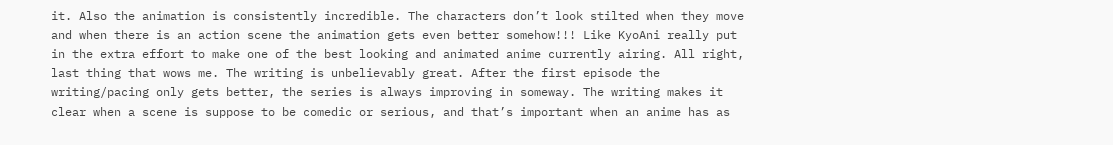it. Also the animation is consistently incredible. The characters don’t look stilted when they move and when there is an action scene the animation gets even better somehow!!! Like KyoAni really put in the extra effort to make one of the best looking and animated anime currently airing. All right, last thing that wows me. The writing is unbelievably great. After the first episode the writing/pacing only gets better, the series is always improving in someway. The writing makes it clear when a scene is suppose to be comedic or serious, and that’s important when an anime has as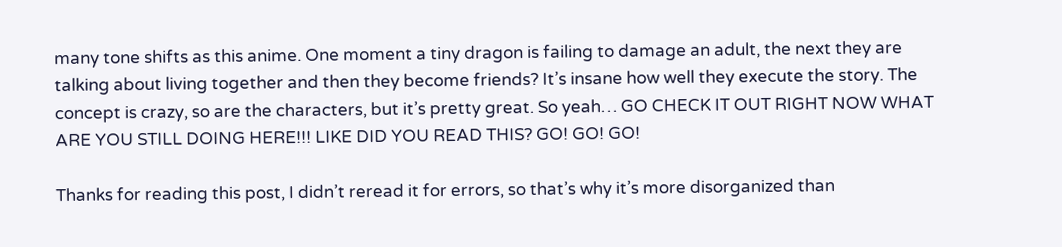many tone shifts as this anime. One moment a tiny dragon is failing to damage an adult, the next they are talking about living together and then they become friends? It’s insane how well they execute the story. The concept is crazy, so are the characters, but it’s pretty great. So yeah… GO CHECK IT OUT RIGHT NOW WHAT ARE YOU STILL DOING HERE!!! LIKE DID YOU READ THIS? GO! GO! GO!

Thanks for reading this post, I didn’t reread it for errors, so that’s why it’s more disorganized than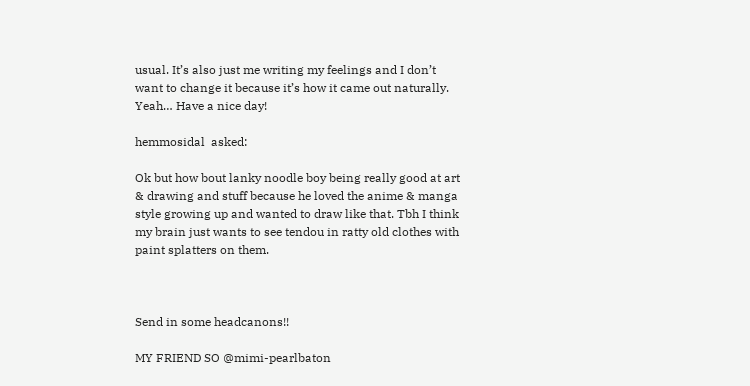usual. It’s also just me writing my feelings and I don’t want to change it because it’s how it came out naturally. Yeah… Have a nice day!

hemmosidal  asked:

Ok but how bout lanky noodle boy being really good at art & drawing and stuff because he loved the anime & manga style growing up and wanted to draw like that. Tbh I think my brain just wants to see tendou in ratty old clothes with paint splatters on them.



Send in some headcanons!!

MY FRIEND SO @mimi-pearlbaton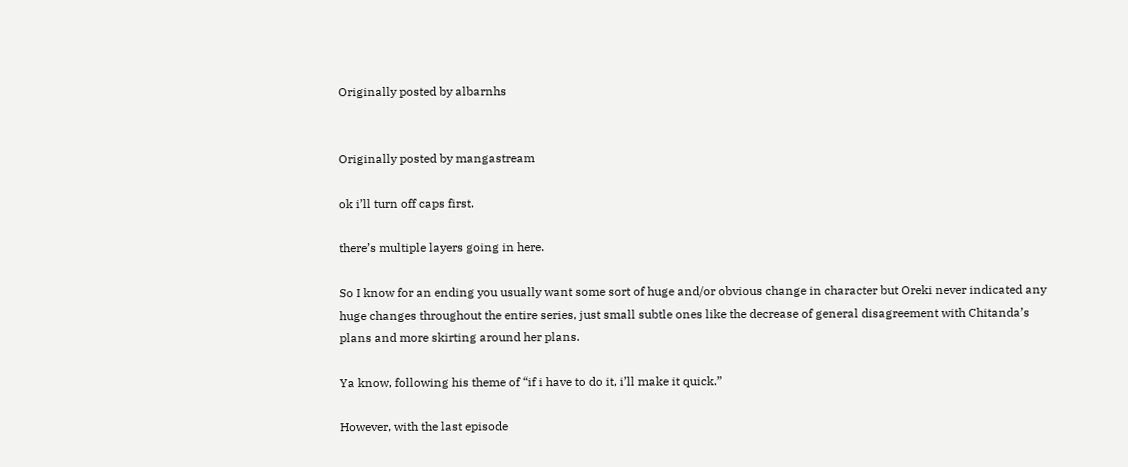Originally posted by albarnhs


Originally posted by mangastream

ok i’ll turn off caps first.

there’s multiple layers going in here.

So I know for an ending you usually want some sort of huge and/or obvious change in character but Oreki never indicated any huge changes throughout the entire series, just small subtle ones like the decrease of general disagreement with Chitanda’s plans and more skirting around her plans.

Ya know, following his theme of “if i have to do it, i’ll make it quick.”

However, with the last episode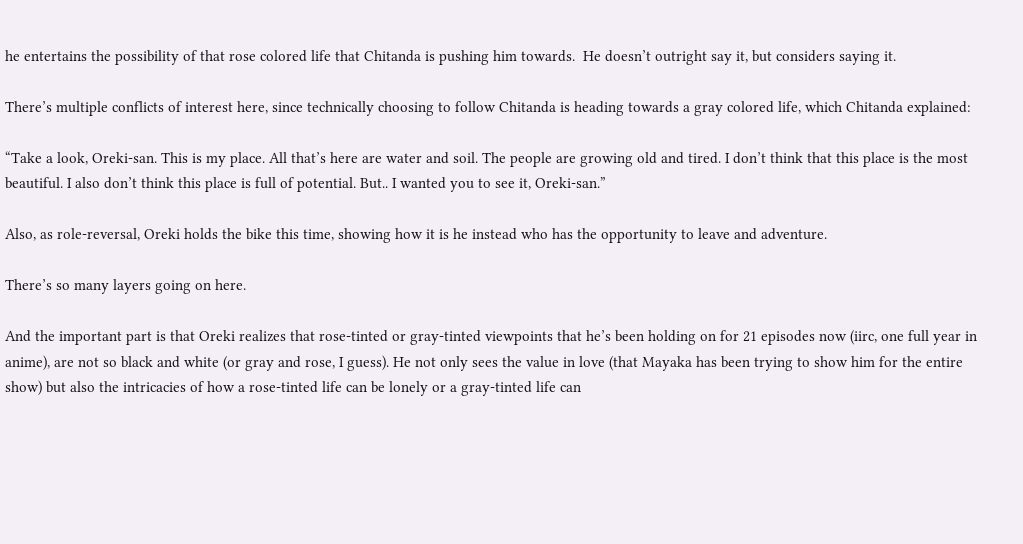he entertains the possibility of that rose colored life that Chitanda is pushing him towards.  He doesn’t outright say it, but considers saying it.

There’s multiple conflicts of interest here, since technically choosing to follow Chitanda is heading towards a gray colored life, which Chitanda explained:

“Take a look, Oreki-san. This is my place. All that’s here are water and soil. The people are growing old and tired. I don’t think that this place is the most beautiful. I also don’t think this place is full of potential. But.. I wanted you to see it, Oreki-san.”

Also, as role-reversal, Oreki holds the bike this time, showing how it is he instead who has the opportunity to leave and adventure.

There’s so many layers going on here.

And the important part is that Oreki realizes that rose-tinted or gray-tinted viewpoints that he’s been holding on for 21 episodes now (iirc, one full year in anime), are not so black and white (or gray and rose, I guess). He not only sees the value in love (that Mayaka has been trying to show him for the entire show) but also the intricacies of how a rose-tinted life can be lonely or a gray-tinted life can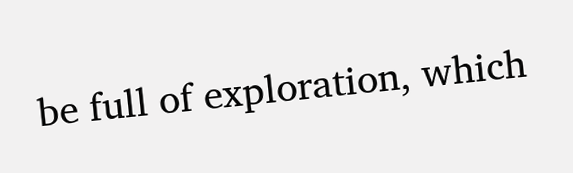be full of exploration, which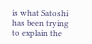is what Satoshi has been trying to explain the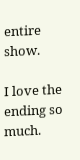entire show.

I love the ending so much.